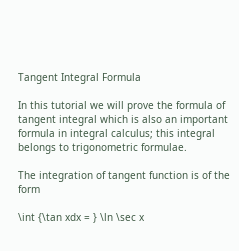Tangent Integral Formula

In this tutorial we will prove the formula of tangent integral which is also an important formula in integral calculus; this integral belongs to trigonometric formulae.

The integration of tangent function is of the form

\int {\tan xdx = } \ln \sec x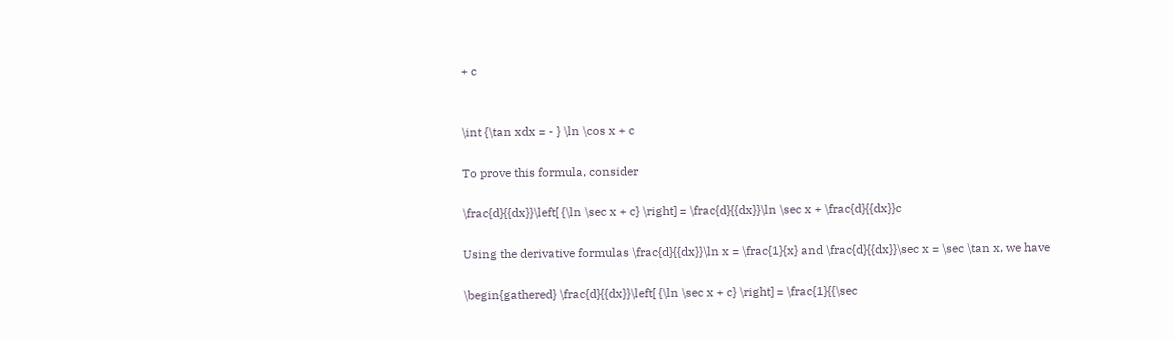+ c


\int {\tan xdx = - } \ln \cos x + c

To prove this formula, consider

\frac{d}{{dx}}\left[ {\ln \sec x + c} \right] = \frac{d}{{dx}}\ln \sec x + \frac{d}{{dx}}c

Using the derivative formulas \frac{d}{{dx}}\ln x = \frac{1}{x} and \frac{d}{{dx}}\sec x = \sec \tan x, we have

\begin{gathered} \frac{d}{{dx}}\left[ {\ln \sec x + c} \right] = \frac{1}{{\sec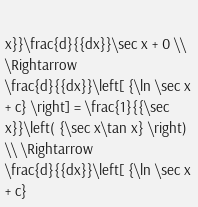x}}\frac{d}{{dx}}\sec x + 0 \\ \Rightarrow \frac{d}{{dx}}\left[ {\ln \sec x + c} \right] = \frac{1}{{\sec x}}\left( {\sec x\tan x} \right) \\ \Rightarrow \frac{d}{{dx}}\left[ {\ln \sec x + c}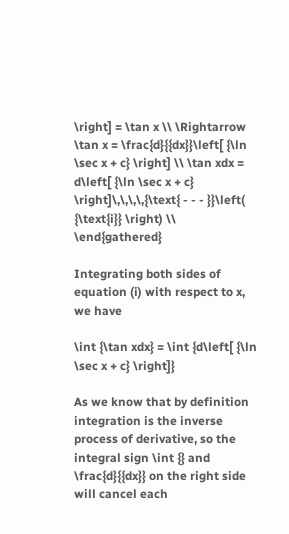\right] = \tan x \\ \Rightarrow \tan x = \frac{d}{{dx}}\left[ {\ln \sec x + c} \right] \\ \tan xdx = d\left[ {\ln \sec x + c} \right]\,\,\,\,{\text{ - - - }}\left( {\text{i}} \right) \\ \end{gathered}

Integrating both sides of equation (i) with respect to x, we have

\int {\tan xdx} = \int {d\left[ {\ln \sec x + c} \right]}

As we know that by definition integration is the inverse process of derivative, so the integral sign \int {} and \frac{d}{{dx}} on the right side will cancel each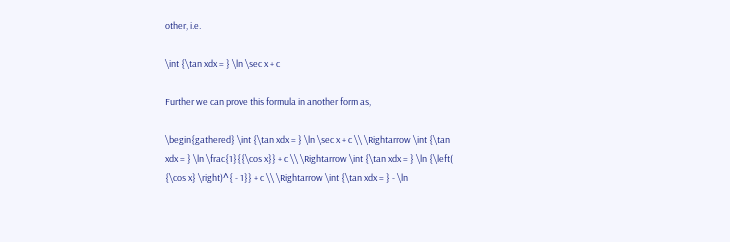other, i.e.

\int {\tan xdx = } \ln \sec x + c

Further we can prove this formula in another form as,

\begin{gathered} \int {\tan xdx = } \ln \sec x + c \\ \Rightarrow \int {\tan xdx = } \ln \frac{1}{{\cos x}} + c \\ \Rightarrow \int {\tan xdx = } \ln {\left( {\cos x} \right)^{ - 1}} + c \\ \Rightarrow \int {\tan xdx = } - \ln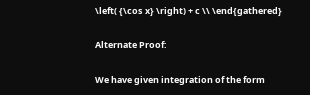\left( {\cos x} \right) + c \\ \end{gathered}

Alternate Proof:

We have given integration of the form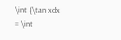\int {\tan xdx = \int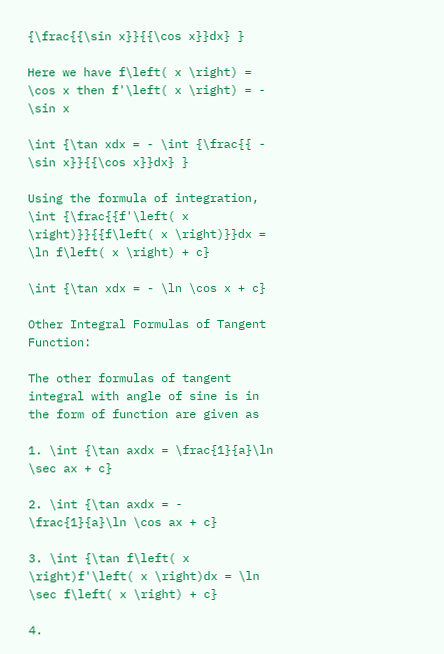{\frac{{\sin x}}{{\cos x}}dx} }

Here we have f\left( x \right) = \cos x then f'\left( x \right) = - \sin x

\int {\tan xdx = - \int {\frac{{ - \sin x}}{{\cos x}}dx} }

Using the formula of integration, \int {\frac{{f'\left( x \right)}}{{f\left( x \right)}}dx = \ln f\left( x \right) + c}

\int {\tan xdx = - \ln \cos x + c}

Other Integral Formulas of Tangent Function:

The other formulas of tangent integral with angle of sine is in the form of function are given as

1. \int {\tan axdx = \frac{1}{a}\ln \sec ax + c}

2. \int {\tan axdx = - \frac{1}{a}\ln \cos ax + c}

3. \int {\tan f\left( x \right)f'\left( x \right)dx = \ln \sec f\left( x \right) + c}

4.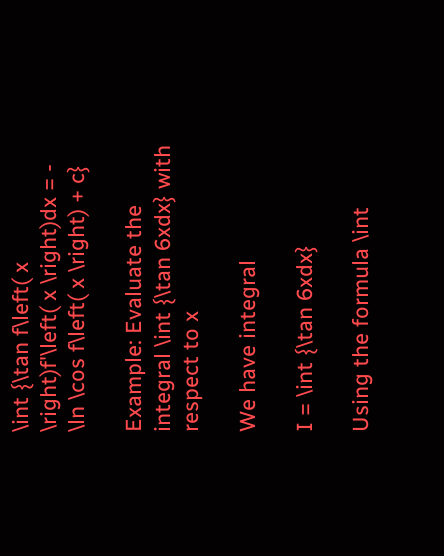\int {\tan f\left( x \right)f'\left( x \right)dx = - \ln \cos f\left( x \right) + c}

Example: Evaluate the integral \int {\tan 6xdx} with respect to x

We have integral

I = \int {\tan 6xdx}

Using the formula \int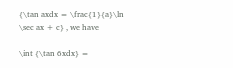{\tan axdx = \frac{1}{a}\ln \sec ax + c} , we have

\int {\tan 6xdx} =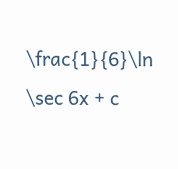\frac{1}{6}\ln \sec 6x + c